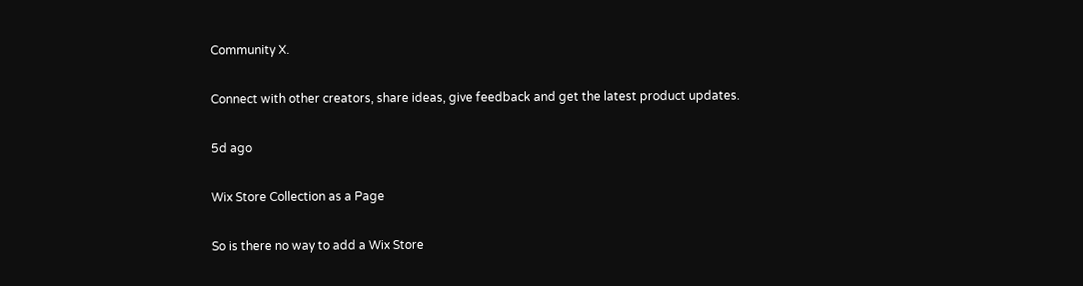Community X.

Connect with other creators, share ideas, give feedback and get the latest product updates.

5d ago

Wix Store Collection as a Page

So is there no way to add a Wix Store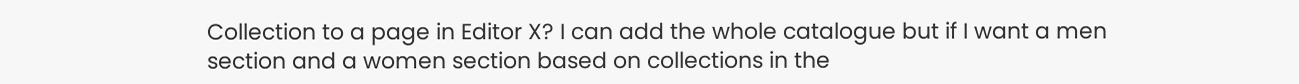Collection to a page in Editor X? I can add the whole catalogue but if I want a men section and a women section based on collections in the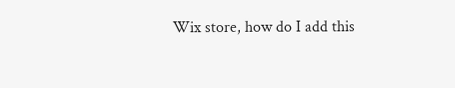Wix store, how do I add this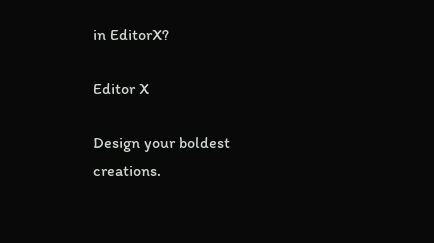in EditorX?

Editor X

Design your boldest creations.